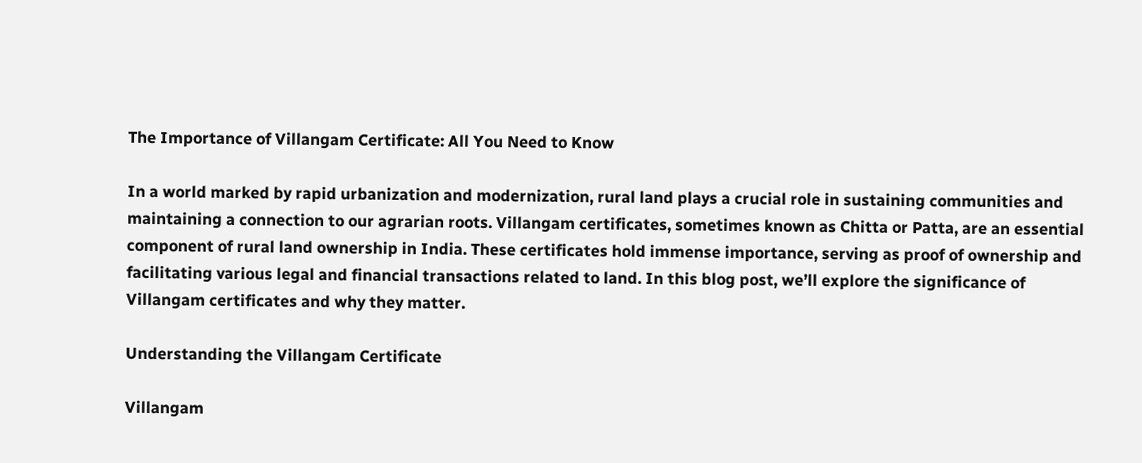The Importance of Villangam Certificate: All You Need to Know

In a world marked by rapid urbanization and modernization, rural land plays a crucial role in sustaining communities and maintaining a connection to our agrarian roots. Villangam certificates, sometimes known as Chitta or Patta, are an essential component of rural land ownership in India. These certificates hold immense importance, serving as proof of ownership and facilitating various legal and financial transactions related to land. In this blog post, we’ll explore the significance of Villangam certificates and why they matter.

Understanding the Villangam Certificate

Villangam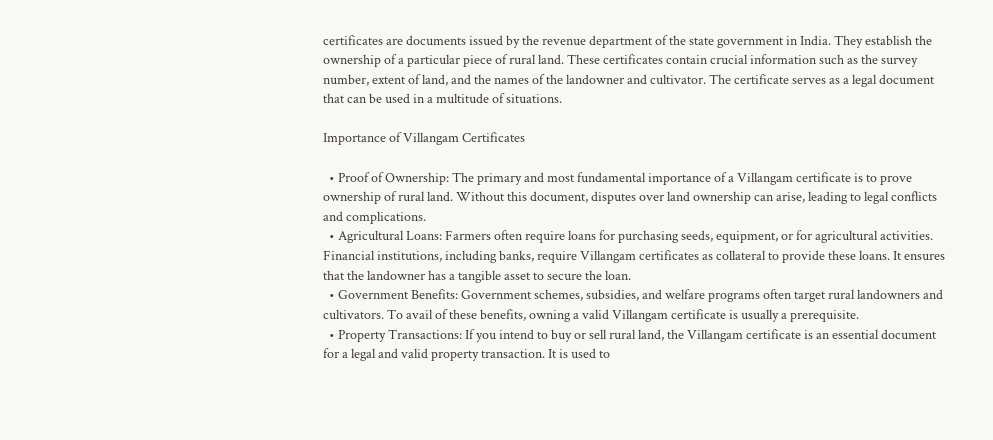certificates are documents issued by the revenue department of the state government in India. They establish the ownership of a particular piece of rural land. These certificates contain crucial information such as the survey number, extent of land, and the names of the landowner and cultivator. The certificate serves as a legal document that can be used in a multitude of situations.

Importance of Villangam Certificates

  • Proof of Ownership: The primary and most fundamental importance of a Villangam certificate is to prove ownership of rural land. Without this document, disputes over land ownership can arise, leading to legal conflicts and complications.
  • Agricultural Loans: Farmers often require loans for purchasing seeds, equipment, or for agricultural activities. Financial institutions, including banks, require Villangam certificates as collateral to provide these loans. It ensures that the landowner has a tangible asset to secure the loan.
  • Government Benefits: Government schemes, subsidies, and welfare programs often target rural landowners and cultivators. To avail of these benefits, owning a valid Villangam certificate is usually a prerequisite.
  • Property Transactions: If you intend to buy or sell rural land, the Villangam certificate is an essential document for a legal and valid property transaction. It is used to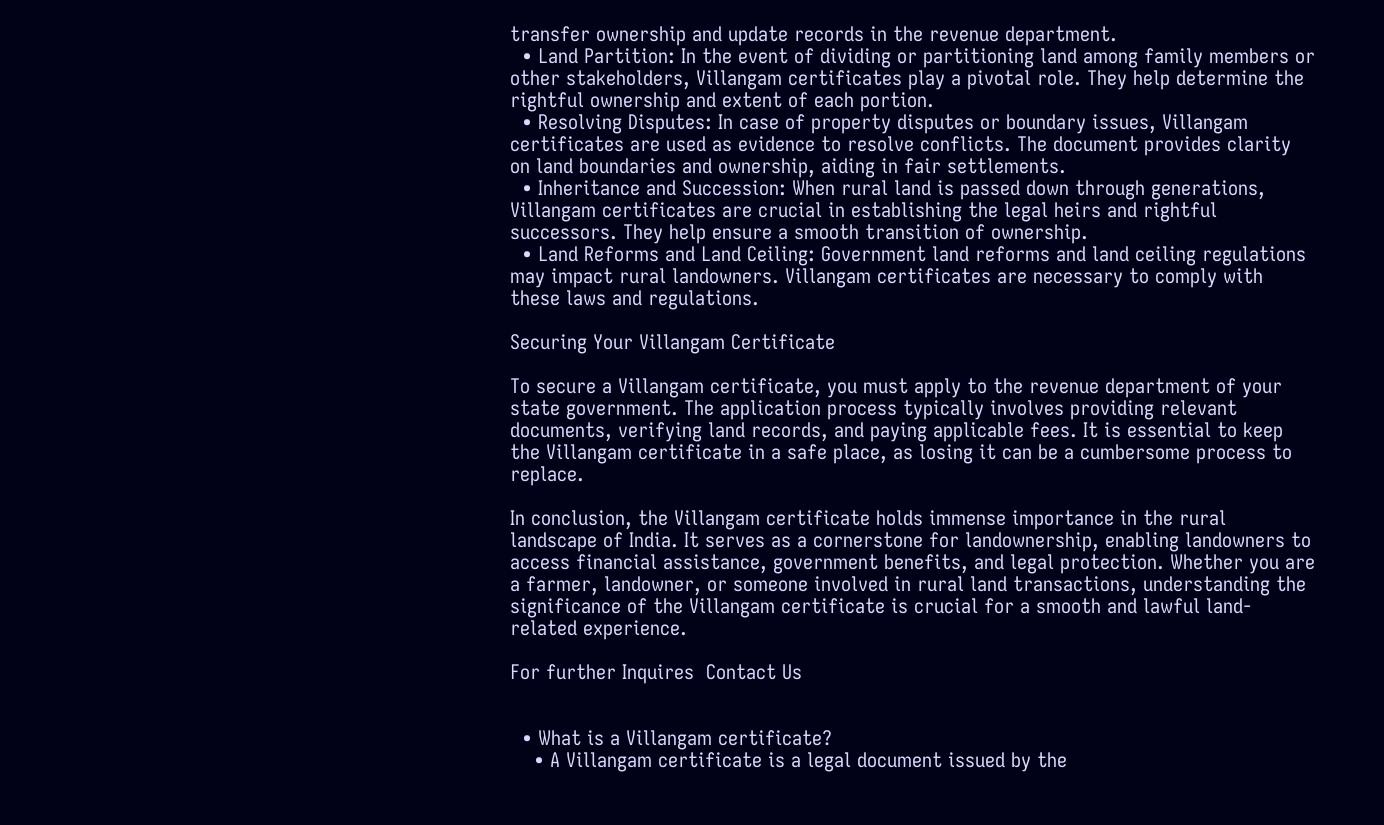transfer ownership and update records in the revenue department.
  • Land Partition: In the event of dividing or partitioning land among family members or other stakeholders, Villangam certificates play a pivotal role. They help determine the rightful ownership and extent of each portion.
  • Resolving Disputes: In case of property disputes or boundary issues, Villangam certificates are used as evidence to resolve conflicts. The document provides clarity on land boundaries and ownership, aiding in fair settlements.
  • Inheritance and Succession: When rural land is passed down through generations, Villangam certificates are crucial in establishing the legal heirs and rightful successors. They help ensure a smooth transition of ownership.
  • Land Reforms and Land Ceiling: Government land reforms and land ceiling regulations may impact rural landowners. Villangam certificates are necessary to comply with these laws and regulations.

Securing Your Villangam Certificate

To secure a Villangam certificate, you must apply to the revenue department of your state government. The application process typically involves providing relevant documents, verifying land records, and paying applicable fees. It is essential to keep the Villangam certificate in a safe place, as losing it can be a cumbersome process to replace.

In conclusion, the Villangam certificate holds immense importance in the rural landscape of India. It serves as a cornerstone for landownership, enabling landowners to access financial assistance, government benefits, and legal protection. Whether you are a farmer, landowner, or someone involved in rural land transactions, understanding the significance of the Villangam certificate is crucial for a smooth and lawful land-related experience.

For further Inquires  Contact Us


  • What is a Villangam certificate?
    • A Villangam certificate is a legal document issued by the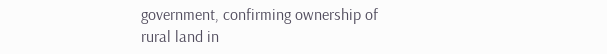government, confirming ownership of rural land in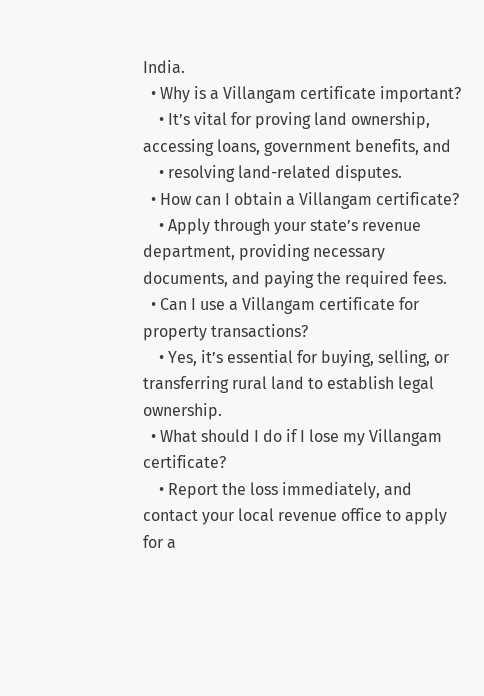India.
  • Why is a Villangam certificate important?
    • It’s vital for proving land ownership, accessing loans, government benefits, and
    • resolving land-related disputes.
  • How can I obtain a Villangam certificate?
    • Apply through your state’s revenue department, providing necessary documents, and paying the required fees.
  • Can I use a Villangam certificate for property transactions?
    • Yes, it’s essential for buying, selling, or transferring rural land to establish legal ownership.
  • What should I do if I lose my Villangam certificate?
    • Report the loss immediately, and contact your local revenue office to apply for a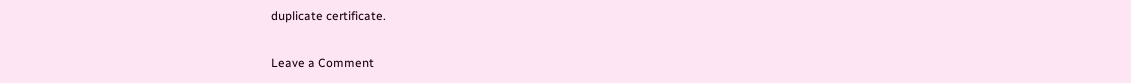duplicate certificate.

Leave a Comment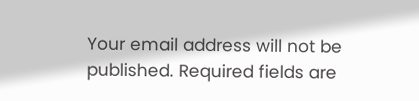Your email address will not be published. Required fields are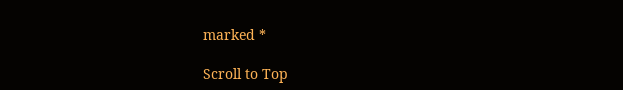marked *

Scroll to Top